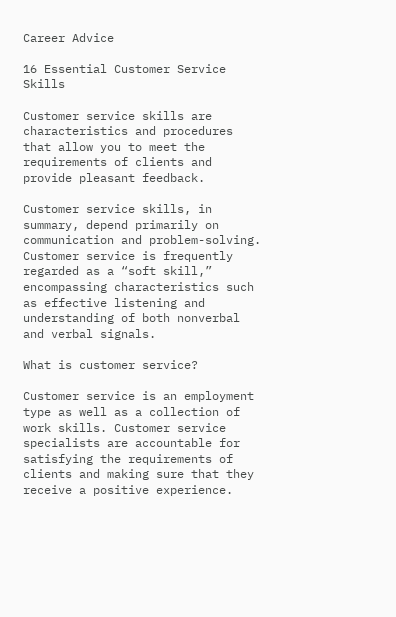Career Advice

16 Essential Customer Service Skills

Customer service skills are characteristics and procedures that allow you to meet the requirements of clients and provide pleasant feedback.

Customer service skills, in summary, depend primarily on communication and problem-solving. Customer service is frequently regarded as a “soft skill,” encompassing characteristics such as effective listening and understanding of both nonverbal and verbal signals.

What is customer service?

Customer service is an employment type as well as a collection of work skills. Customer service specialists are accountable for satisfying the requirements of clients and making sure that they receive a positive experience.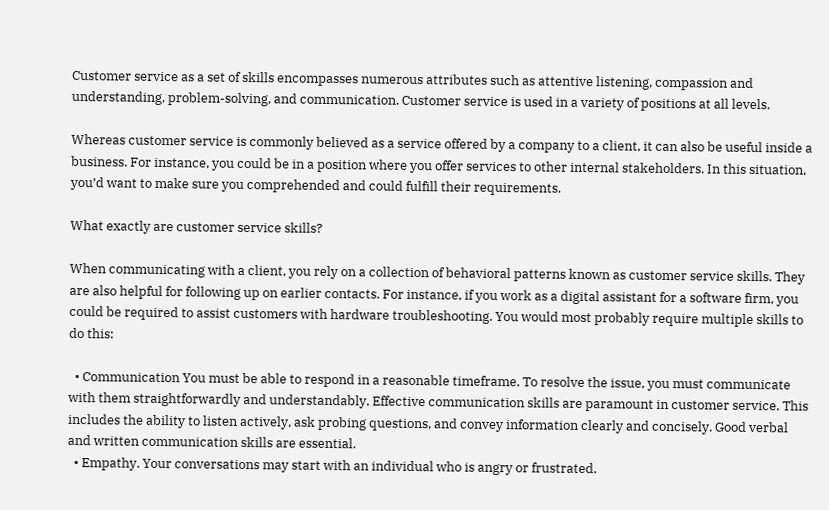Customer service as a set of skills encompasses numerous attributes such as attentive listening, compassion and understanding, problem-solving, and communication. Customer service is used in a variety of positions at all levels.

Whereas customer service is commonly believed as a service offered by a company to a client, it can also be useful inside a business. For instance, you could be in a position where you offer services to other internal stakeholders. In this situation, you’d want to make sure you comprehended and could fulfill their requirements.

What exactly are customer service skills?

When communicating with a client, you rely on a collection of behavioral patterns known as customer service skills. They are also helpful for following up on earlier contacts. For instance, if you work as a digital assistant for a software firm, you could be required to assist customers with hardware troubleshooting. You would most probably require multiple skills to do this:

  • Communication You must be able to respond in a reasonable timeframe. To resolve the issue, you must communicate with them straightforwardly and understandably. Effective communication skills are paramount in customer service. This includes the ability to listen actively, ask probing questions, and convey information clearly and concisely. Good verbal and written communication skills are essential.
  • Empathy. Your conversations may start with an individual who is angry or frustrated.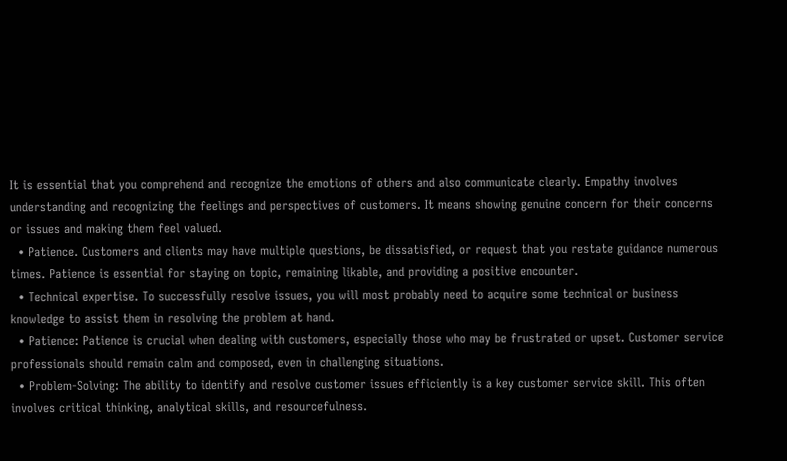It is essential that you comprehend and recognize the emotions of others and also communicate clearly. Empathy involves understanding and recognizing the feelings and perspectives of customers. It means showing genuine concern for their concerns or issues and making them feel valued.
  • Patience. Customers and clients may have multiple questions, be dissatisfied, or request that you restate guidance numerous times. Patience is essential for staying on topic, remaining likable, and providing a positive encounter.
  • Technical expertise. To successfully resolve issues, you will most probably need to acquire some technical or business knowledge to assist them in resolving the problem at hand.
  • Patience: Patience is crucial when dealing with customers, especially those who may be frustrated or upset. Customer service professionals should remain calm and composed, even in challenging situations.
  • Problem-Solving: The ability to identify and resolve customer issues efficiently is a key customer service skill. This often involves critical thinking, analytical skills, and resourcefulness.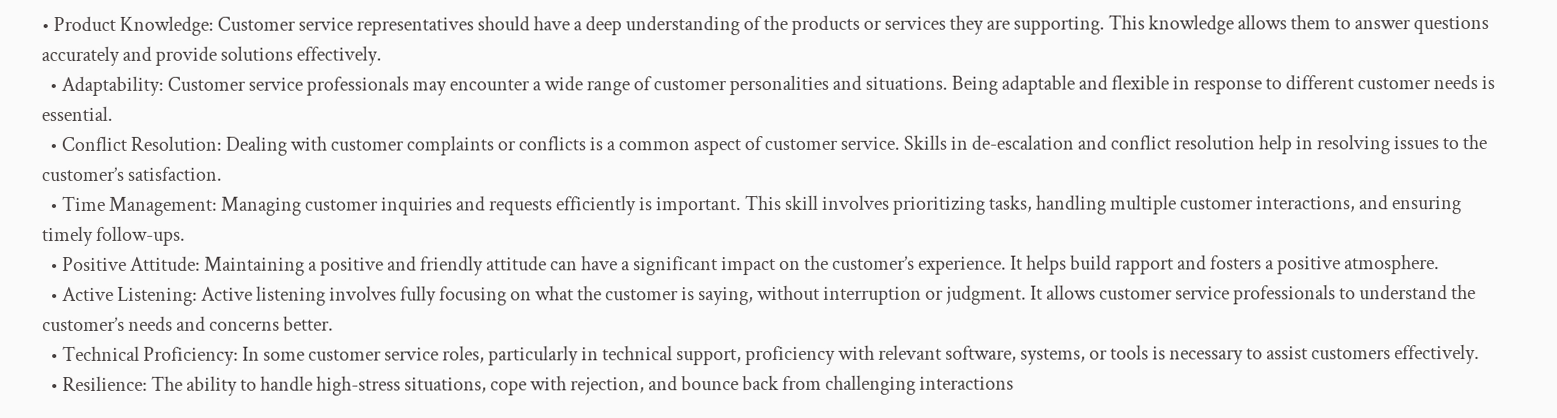• Product Knowledge: Customer service representatives should have a deep understanding of the products or services they are supporting. This knowledge allows them to answer questions accurately and provide solutions effectively.
  • Adaptability: Customer service professionals may encounter a wide range of customer personalities and situations. Being adaptable and flexible in response to different customer needs is essential.
  • Conflict Resolution: Dealing with customer complaints or conflicts is a common aspect of customer service. Skills in de-escalation and conflict resolution help in resolving issues to the customer’s satisfaction.
  • Time Management: Managing customer inquiries and requests efficiently is important. This skill involves prioritizing tasks, handling multiple customer interactions, and ensuring timely follow-ups.
  • Positive Attitude: Maintaining a positive and friendly attitude can have a significant impact on the customer’s experience. It helps build rapport and fosters a positive atmosphere.
  • Active Listening: Active listening involves fully focusing on what the customer is saying, without interruption or judgment. It allows customer service professionals to understand the customer’s needs and concerns better.
  • Technical Proficiency: In some customer service roles, particularly in technical support, proficiency with relevant software, systems, or tools is necessary to assist customers effectively.
  • Resilience: The ability to handle high-stress situations, cope with rejection, and bounce back from challenging interactions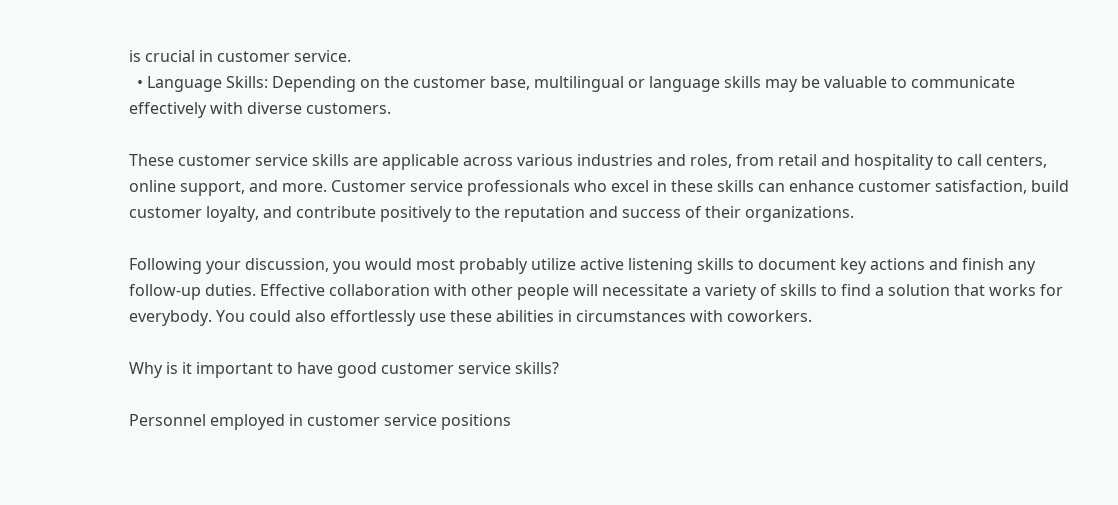is crucial in customer service.
  • Language Skills: Depending on the customer base, multilingual or language skills may be valuable to communicate effectively with diverse customers.

These customer service skills are applicable across various industries and roles, from retail and hospitality to call centers, online support, and more. Customer service professionals who excel in these skills can enhance customer satisfaction, build customer loyalty, and contribute positively to the reputation and success of their organizations.

Following your discussion, you would most probably utilize active listening skills to document key actions and finish any follow-up duties. Effective collaboration with other people will necessitate a variety of skills to find a solution that works for everybody. You could also effortlessly use these abilities in circumstances with coworkers.

Why is it important to have good customer service skills?

Personnel employed in customer service positions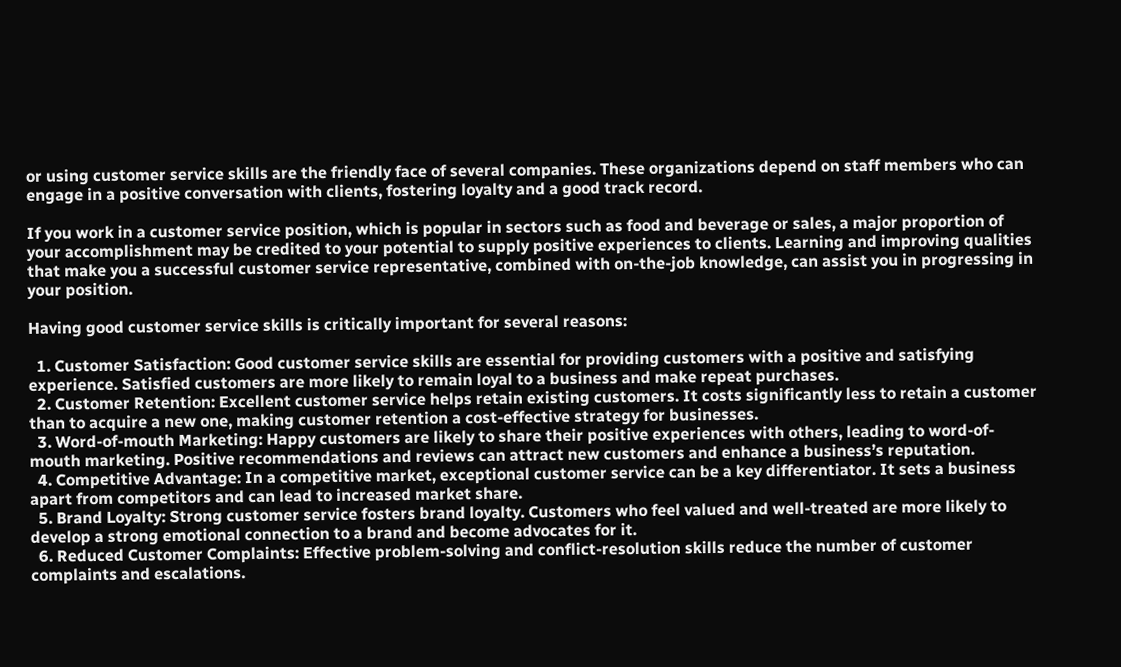or using customer service skills are the friendly face of several companies. These organizations depend on staff members who can engage in a positive conversation with clients, fostering loyalty and a good track record.

If you work in a customer service position, which is popular in sectors such as food and beverage or sales, a major proportion of your accomplishment may be credited to your potential to supply positive experiences to clients. Learning and improving qualities that make you a successful customer service representative, combined with on-the-job knowledge, can assist you in progressing in your position.

Having good customer service skills is critically important for several reasons:

  1. Customer Satisfaction: Good customer service skills are essential for providing customers with a positive and satisfying experience. Satisfied customers are more likely to remain loyal to a business and make repeat purchases.
  2. Customer Retention: Excellent customer service helps retain existing customers. It costs significantly less to retain a customer than to acquire a new one, making customer retention a cost-effective strategy for businesses.
  3. Word-of-mouth Marketing: Happy customers are likely to share their positive experiences with others, leading to word-of-mouth marketing. Positive recommendations and reviews can attract new customers and enhance a business’s reputation.
  4. Competitive Advantage: In a competitive market, exceptional customer service can be a key differentiator. It sets a business apart from competitors and can lead to increased market share.
  5. Brand Loyalty: Strong customer service fosters brand loyalty. Customers who feel valued and well-treated are more likely to develop a strong emotional connection to a brand and become advocates for it.
  6. Reduced Customer Complaints: Effective problem-solving and conflict-resolution skills reduce the number of customer complaints and escalations.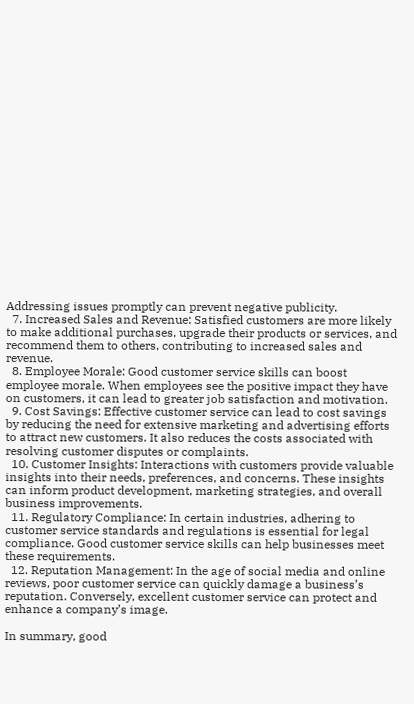Addressing issues promptly can prevent negative publicity.
  7. Increased Sales and Revenue: Satisfied customers are more likely to make additional purchases, upgrade their products or services, and recommend them to others, contributing to increased sales and revenue.
  8. Employee Morale: Good customer service skills can boost employee morale. When employees see the positive impact they have on customers, it can lead to greater job satisfaction and motivation.
  9. Cost Savings: Effective customer service can lead to cost savings by reducing the need for extensive marketing and advertising efforts to attract new customers. It also reduces the costs associated with resolving customer disputes or complaints.
  10. Customer Insights: Interactions with customers provide valuable insights into their needs, preferences, and concerns. These insights can inform product development, marketing strategies, and overall business improvements.
  11. Regulatory Compliance: In certain industries, adhering to customer service standards and regulations is essential for legal compliance. Good customer service skills can help businesses meet these requirements.
  12. Reputation Management: In the age of social media and online reviews, poor customer service can quickly damage a business’s reputation. Conversely, excellent customer service can protect and enhance a company’s image.

In summary, good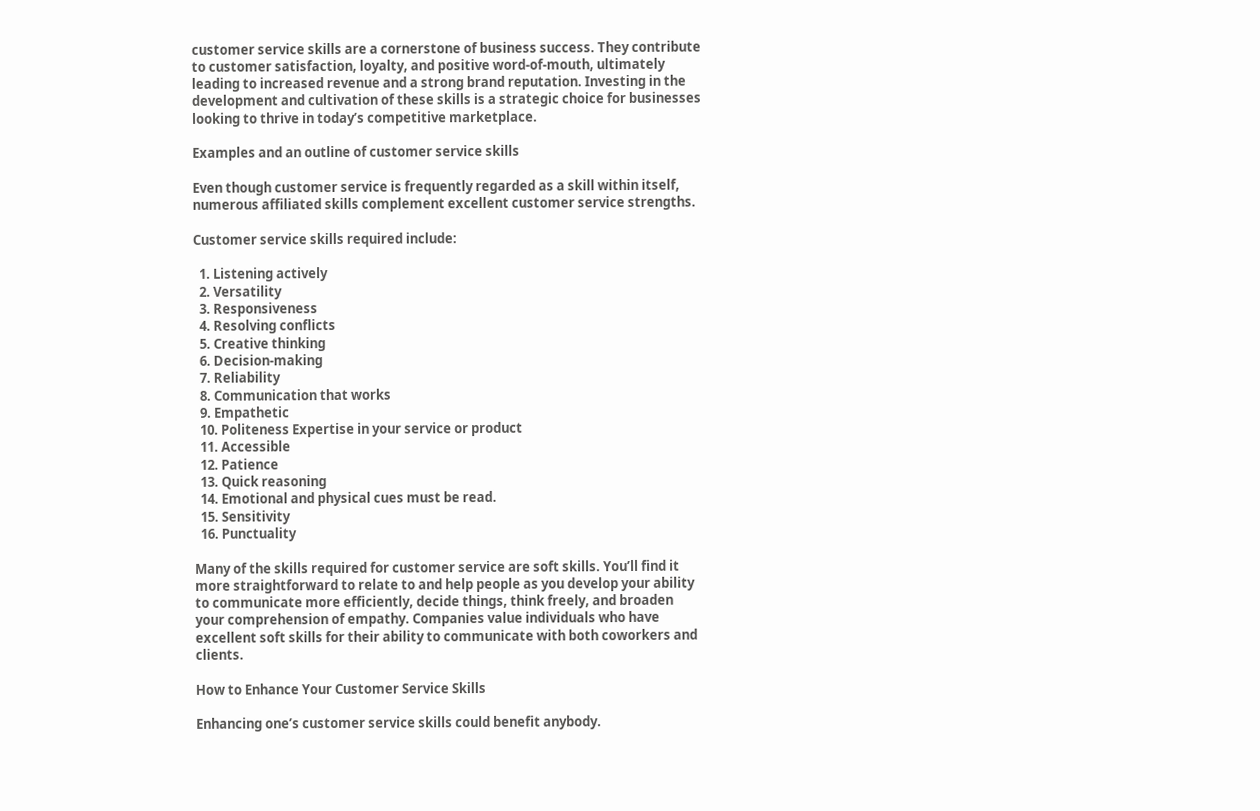customer service skills are a cornerstone of business success. They contribute to customer satisfaction, loyalty, and positive word-of-mouth, ultimately leading to increased revenue and a strong brand reputation. Investing in the development and cultivation of these skills is a strategic choice for businesses looking to thrive in today’s competitive marketplace.

Examples and an outline of customer service skills

Even though customer service is frequently regarded as a skill within itself, numerous affiliated skills complement excellent customer service strengths.

Customer service skills required include:

  1. Listening actively
  2. Versatility
  3. Responsiveness
  4. Resolving conflicts
  5. Creative thinking
  6. Decision-making
  7. Reliability
  8. Communication that works
  9. Empathetic
  10. Politeness Expertise in your service or product
  11. Accessible
  12. Patience
  13. Quick reasoning
  14. Emotional and physical cues must be read.
  15. Sensitivity
  16. Punctuality

Many of the skills required for customer service are soft skills. You’ll find it more straightforward to relate to and help people as you develop your ability to communicate more efficiently, decide things, think freely, and broaden your comprehension of empathy. Companies value individuals who have excellent soft skills for their ability to communicate with both coworkers and clients.

How to Enhance Your Customer Service Skills

Enhancing one’s customer service skills could benefit anybody.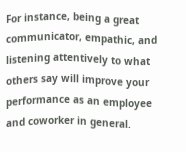For instance, being a great communicator, empathic, and listening attentively to what others say will improve your performance as an employee and coworker in general.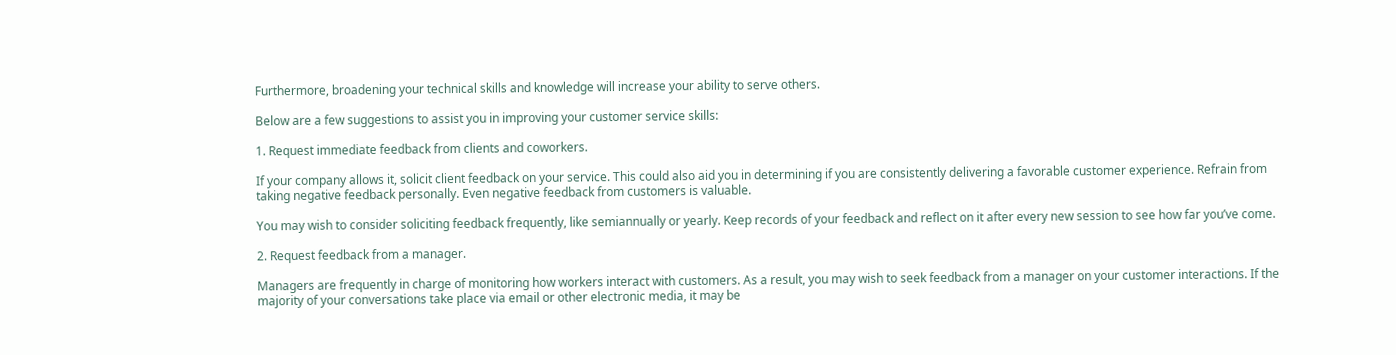Furthermore, broadening your technical skills and knowledge will increase your ability to serve others.

Below are a few suggestions to assist you in improving your customer service skills:

1. Request immediate feedback from clients and coworkers.

If your company allows it, solicit client feedback on your service. This could also aid you in determining if you are consistently delivering a favorable customer experience. Refrain from taking negative feedback personally. Even negative feedback from customers is valuable.

You may wish to consider soliciting feedback frequently, like semiannually or yearly. Keep records of your feedback and reflect on it after every new session to see how far you’ve come.

2. Request feedback from a manager.

Managers are frequently in charge of monitoring how workers interact with customers. As a result, you may wish to seek feedback from a manager on your customer interactions. If the majority of your conversations take place via email or other electronic media, it may be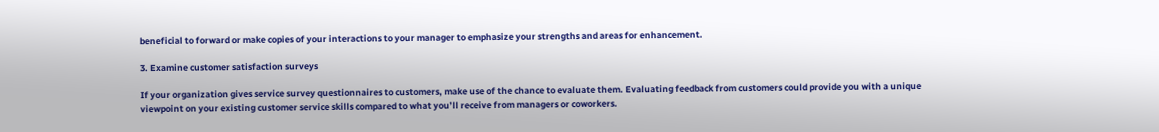beneficial to forward or make copies of your interactions to your manager to emphasize your strengths and areas for enhancement.

3. Examine customer satisfaction surveys

If your organization gives service survey questionnaires to customers, make use of the chance to evaluate them. Evaluating feedback from customers could provide you with a unique viewpoint on your existing customer service skills compared to what you’ll receive from managers or coworkers.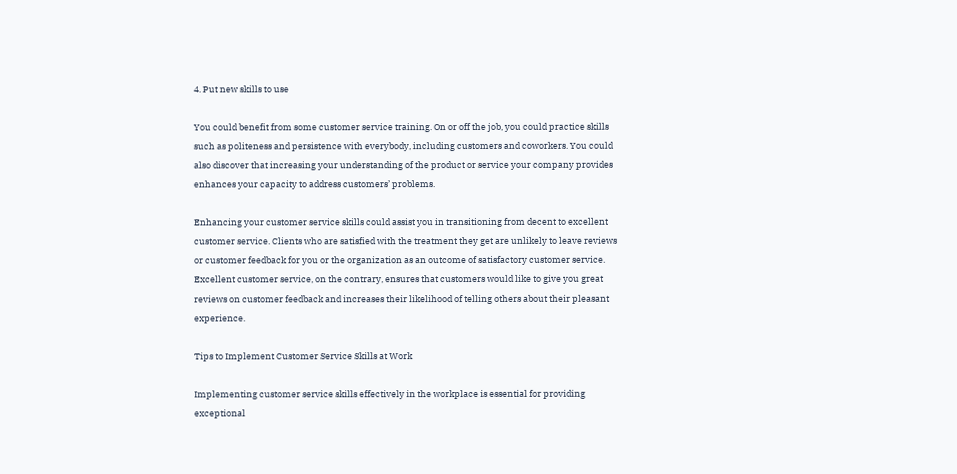4. Put new skills to use

You could benefit from some customer service training. On or off the job, you could practice skills such as politeness and persistence with everybody, including customers and coworkers. You could also discover that increasing your understanding of the product or service your company provides enhances your capacity to address customers’ problems.

Enhancing your customer service skills could assist you in transitioning from decent to excellent customer service. Clients who are satisfied with the treatment they get are unlikely to leave reviews or customer feedback for you or the organization as an outcome of satisfactory customer service. Excellent customer service, on the contrary, ensures that customers would like to give you great reviews on customer feedback and increases their likelihood of telling others about their pleasant experience.

Tips to Implement Customer Service Skills at Work

Implementing customer service skills effectively in the workplace is essential for providing exceptional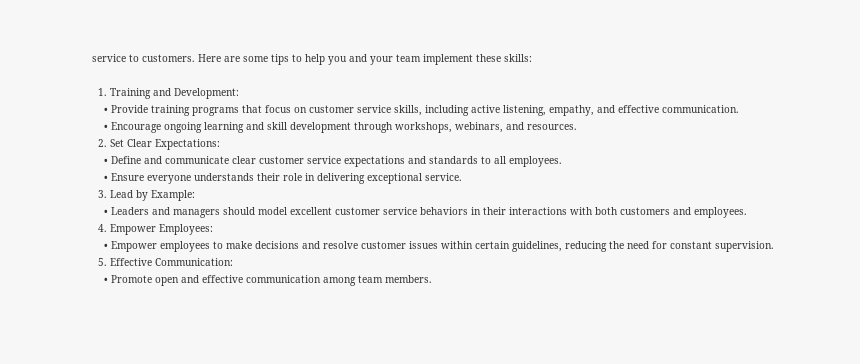service to customers. Here are some tips to help you and your team implement these skills:

  1. Training and Development:
    • Provide training programs that focus on customer service skills, including active listening, empathy, and effective communication.
    • Encourage ongoing learning and skill development through workshops, webinars, and resources.
  2. Set Clear Expectations:
    • Define and communicate clear customer service expectations and standards to all employees.
    • Ensure everyone understands their role in delivering exceptional service.
  3. Lead by Example:
    • Leaders and managers should model excellent customer service behaviors in their interactions with both customers and employees.
  4. Empower Employees:
    • Empower employees to make decisions and resolve customer issues within certain guidelines, reducing the need for constant supervision.
  5. Effective Communication:
    • Promote open and effective communication among team members.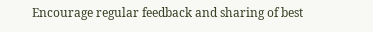Encourage regular feedback and sharing of best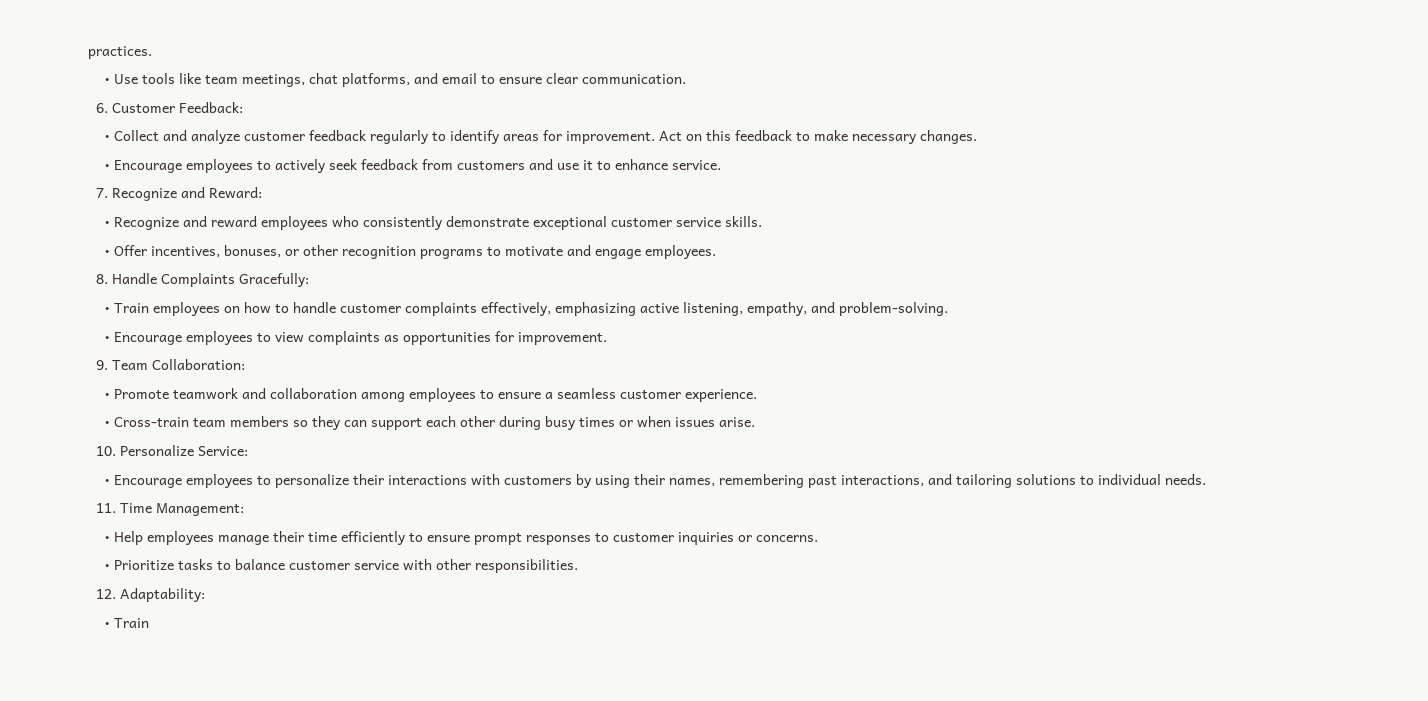practices.
    • Use tools like team meetings, chat platforms, and email to ensure clear communication.
  6. Customer Feedback:
    • Collect and analyze customer feedback regularly to identify areas for improvement. Act on this feedback to make necessary changes.
    • Encourage employees to actively seek feedback from customers and use it to enhance service.
  7. Recognize and Reward:
    • Recognize and reward employees who consistently demonstrate exceptional customer service skills.
    • Offer incentives, bonuses, or other recognition programs to motivate and engage employees.
  8. Handle Complaints Gracefully:
    • Train employees on how to handle customer complaints effectively, emphasizing active listening, empathy, and problem-solving.
    • Encourage employees to view complaints as opportunities for improvement.
  9. Team Collaboration:
    • Promote teamwork and collaboration among employees to ensure a seamless customer experience.
    • Cross-train team members so they can support each other during busy times or when issues arise.
  10. Personalize Service:
    • Encourage employees to personalize their interactions with customers by using their names, remembering past interactions, and tailoring solutions to individual needs.
  11. Time Management:
    • Help employees manage their time efficiently to ensure prompt responses to customer inquiries or concerns.
    • Prioritize tasks to balance customer service with other responsibilities.
  12. Adaptability:
    • Train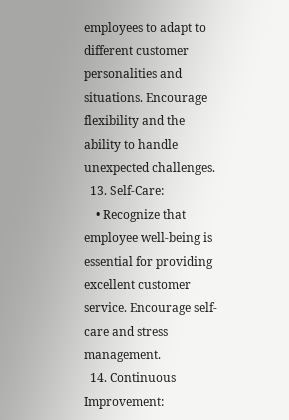employees to adapt to different customer personalities and situations. Encourage flexibility and the ability to handle unexpected challenges.
  13. Self-Care:
    • Recognize that employee well-being is essential for providing excellent customer service. Encourage self-care and stress management.
  14. Continuous Improvement: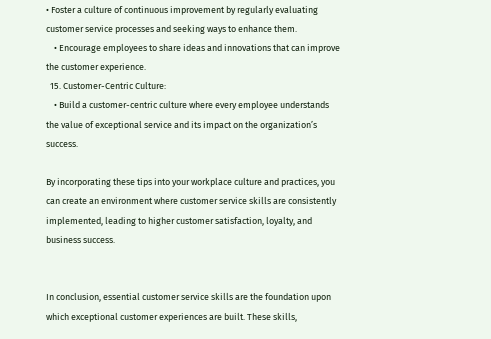• Foster a culture of continuous improvement by regularly evaluating customer service processes and seeking ways to enhance them.
    • Encourage employees to share ideas and innovations that can improve the customer experience.
  15. Customer-Centric Culture:
    • Build a customer-centric culture where every employee understands the value of exceptional service and its impact on the organization’s success.

By incorporating these tips into your workplace culture and practices, you can create an environment where customer service skills are consistently implemented, leading to higher customer satisfaction, loyalty, and business success.


In conclusion, essential customer service skills are the foundation upon which exceptional customer experiences are built. These skills,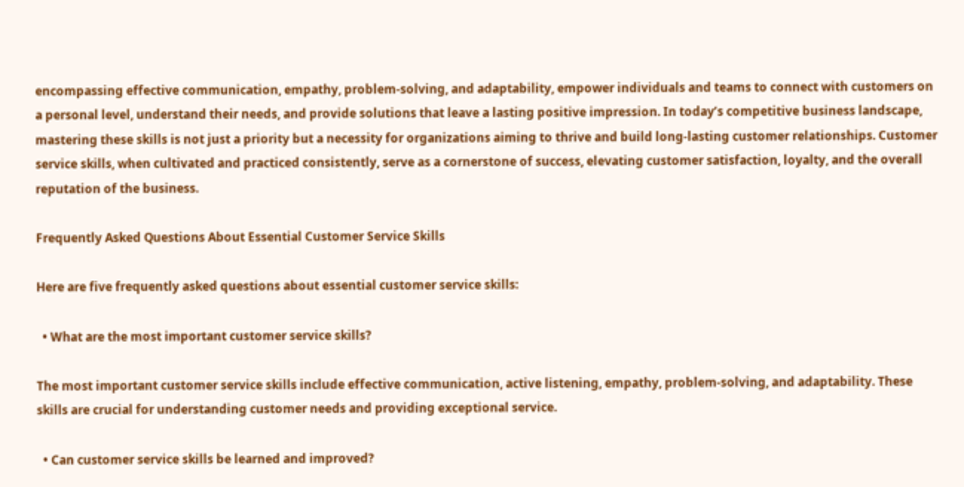encompassing effective communication, empathy, problem-solving, and adaptability, empower individuals and teams to connect with customers on a personal level, understand their needs, and provide solutions that leave a lasting positive impression. In today’s competitive business landscape, mastering these skills is not just a priority but a necessity for organizations aiming to thrive and build long-lasting customer relationships. Customer service skills, when cultivated and practiced consistently, serve as a cornerstone of success, elevating customer satisfaction, loyalty, and the overall reputation of the business.

Frequently Asked Questions About Essential Customer Service Skills

Here are five frequently asked questions about essential customer service skills:

  • What are the most important customer service skills?

The most important customer service skills include effective communication, active listening, empathy, problem-solving, and adaptability. These skills are crucial for understanding customer needs and providing exceptional service.

  • Can customer service skills be learned and improved?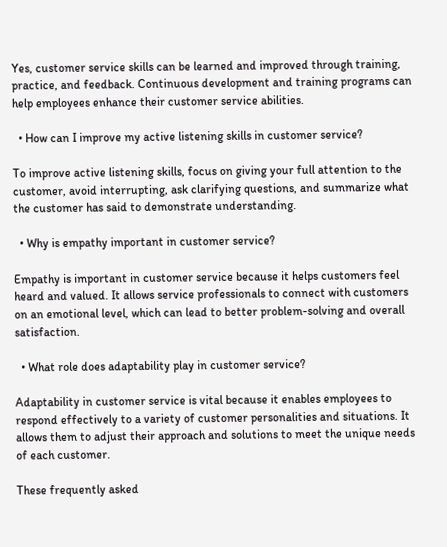Yes, customer service skills can be learned and improved through training, practice, and feedback. Continuous development and training programs can help employees enhance their customer service abilities.

  • How can I improve my active listening skills in customer service?

To improve active listening skills, focus on giving your full attention to the customer, avoid interrupting, ask clarifying questions, and summarize what the customer has said to demonstrate understanding.

  • Why is empathy important in customer service?

Empathy is important in customer service because it helps customers feel heard and valued. It allows service professionals to connect with customers on an emotional level, which can lead to better problem-solving and overall satisfaction.

  • What role does adaptability play in customer service?

Adaptability in customer service is vital because it enables employees to respond effectively to a variety of customer personalities and situations. It allows them to adjust their approach and solutions to meet the unique needs of each customer.

These frequently asked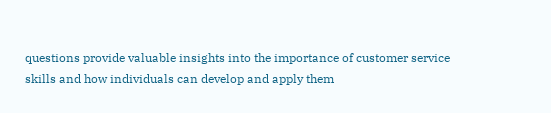questions provide valuable insights into the importance of customer service skills and how individuals can develop and apply them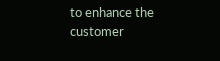to enhance the customer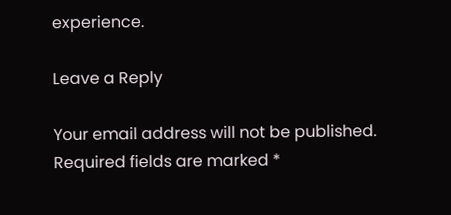experience.

Leave a Reply

Your email address will not be published. Required fields are marked *